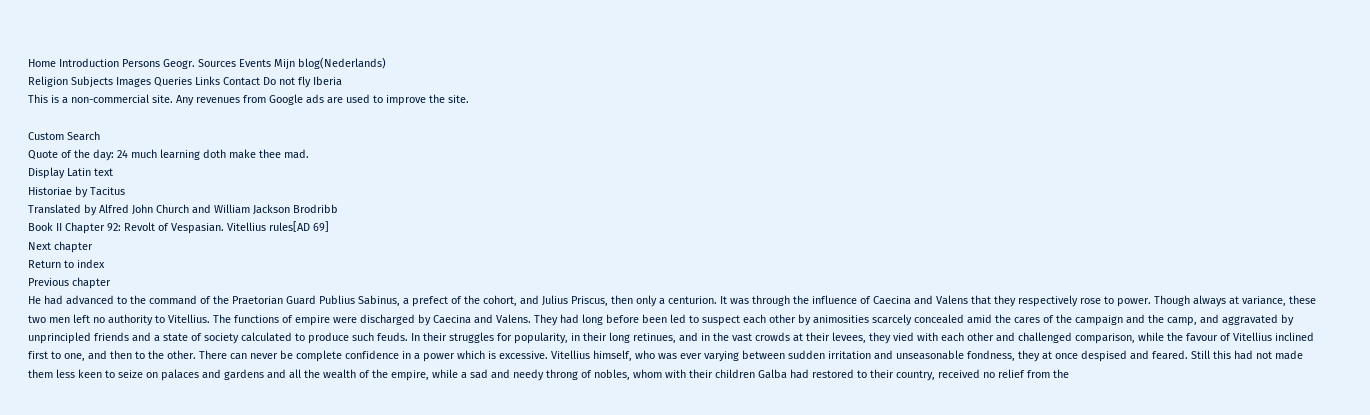Home Introduction Persons Geogr. Sources Events Mijn blog(Nederlands)
Religion Subjects Images Queries Links Contact Do not fly Iberia
This is a non-commercial site. Any revenues from Google ads are used to improve the site.

Custom Search
Quote of the day: 24 much learning doth make thee mad.
Display Latin text
Historiae by Tacitus
Translated by Alfred John Church and William Jackson Brodribb
Book II Chapter 92: Revolt of Vespasian. Vitellius rules[AD 69]
Next chapter
Return to index
Previous chapter
He had advanced to the command of the Praetorian Guard Publius Sabinus, a prefect of the cohort, and Julius Priscus, then only a centurion. It was through the influence of Caecina and Valens that they respectively rose to power. Though always at variance, these two men left no authority to Vitellius. The functions of empire were discharged by Caecina and Valens. They had long before been led to suspect each other by animosities scarcely concealed amid the cares of the campaign and the camp, and aggravated by unprincipled friends and a state of society calculated to produce such feuds. In their struggles for popularity, in their long retinues, and in the vast crowds at their levees, they vied with each other and challenged comparison, while the favour of Vitellius inclined first to one, and then to the other. There can never be complete confidence in a power which is excessive. Vitellius himself, who was ever varying between sudden irritation and unseasonable fondness, they at once despised and feared. Still this had not made them less keen to seize on palaces and gardens and all the wealth of the empire, while a sad and needy throng of nobles, whom with their children Galba had restored to their country, received no relief from the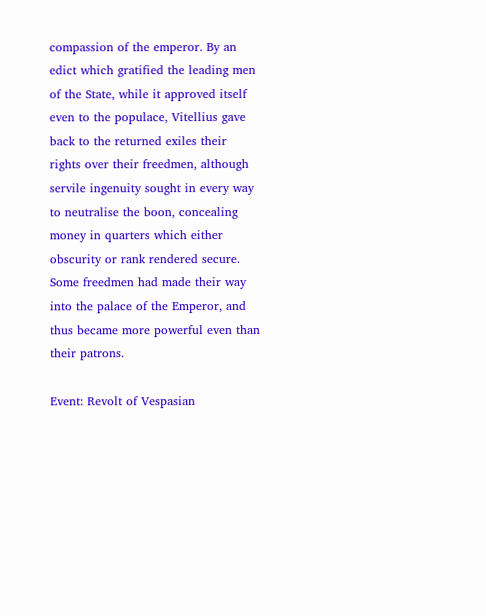compassion of the emperor. By an edict which gratified the leading men of the State, while it approved itself even to the populace, Vitellius gave back to the returned exiles their rights over their freedmen, although servile ingenuity sought in every way to neutralise the boon, concealing money in quarters which either obscurity or rank rendered secure. Some freedmen had made their way into the palace of the Emperor, and thus became more powerful even than their patrons.

Event: Revolt of Vespasian